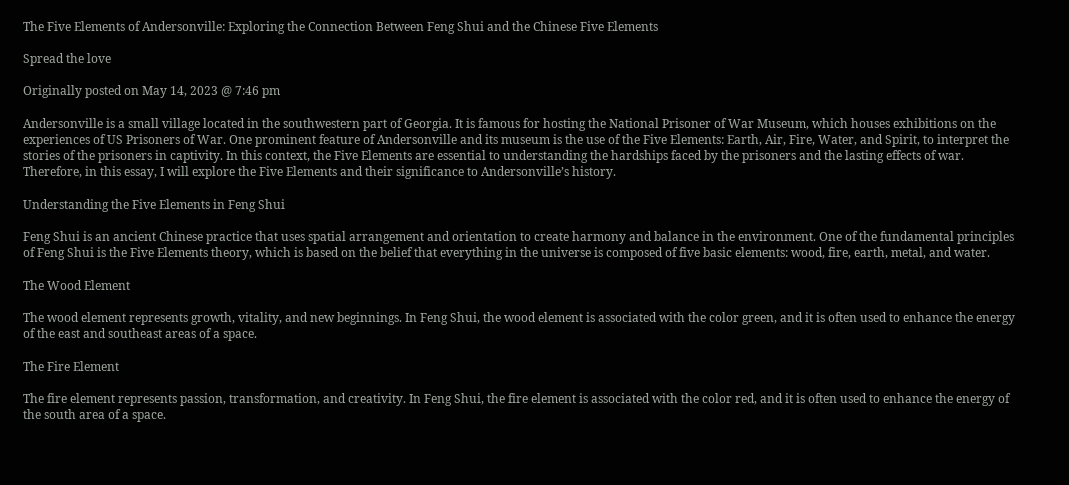The Five Elements of Andersonville: Exploring the Connection Between Feng Shui and the Chinese Five Elements

Spread the love

Originally posted on May 14, 2023 @ 7:46 pm

Andersonville is a small village located in the southwestern part of Georgia. It is famous for hosting the National Prisoner of War Museum, which houses exhibitions on the experiences of US Prisoners of War. One prominent feature of Andersonville and its museum is the use of the Five Elements: Earth, Air, Fire, Water, and Spirit, to interpret the stories of the prisoners in captivity. In this context, the Five Elements are essential to understanding the hardships faced by the prisoners and the lasting effects of war. Therefore, in this essay, I will explore the Five Elements and their significance to Andersonville’s history.

Understanding the Five Elements in Feng Shui

Feng Shui is an ancient Chinese practice that uses spatial arrangement and orientation to create harmony and balance in the environment. One of the fundamental principles of Feng Shui is the Five Elements theory, which is based on the belief that everything in the universe is composed of five basic elements: wood, fire, earth, metal, and water.

The Wood Element

The wood element represents growth, vitality, and new beginnings. In Feng Shui, the wood element is associated with the color green, and it is often used to enhance the energy of the east and southeast areas of a space.

The Fire Element

The fire element represents passion, transformation, and creativity. In Feng Shui, the fire element is associated with the color red, and it is often used to enhance the energy of the south area of a space.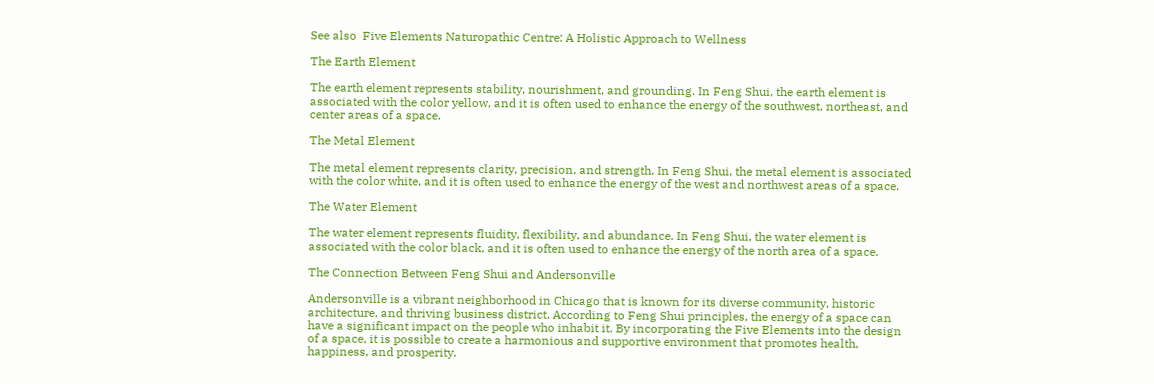See also  Five Elements Naturopathic Centre: A Holistic Approach to Wellness

The Earth Element

The earth element represents stability, nourishment, and grounding. In Feng Shui, the earth element is associated with the color yellow, and it is often used to enhance the energy of the southwest, northeast, and center areas of a space.

The Metal Element

The metal element represents clarity, precision, and strength. In Feng Shui, the metal element is associated with the color white, and it is often used to enhance the energy of the west and northwest areas of a space.

The Water Element

The water element represents fluidity, flexibility, and abundance. In Feng Shui, the water element is associated with the color black, and it is often used to enhance the energy of the north area of a space.

The Connection Between Feng Shui and Andersonville

Andersonville is a vibrant neighborhood in Chicago that is known for its diverse community, historic architecture, and thriving business district. According to Feng Shui principles, the energy of a space can have a significant impact on the people who inhabit it. By incorporating the Five Elements into the design of a space, it is possible to create a harmonious and supportive environment that promotes health, happiness, and prosperity.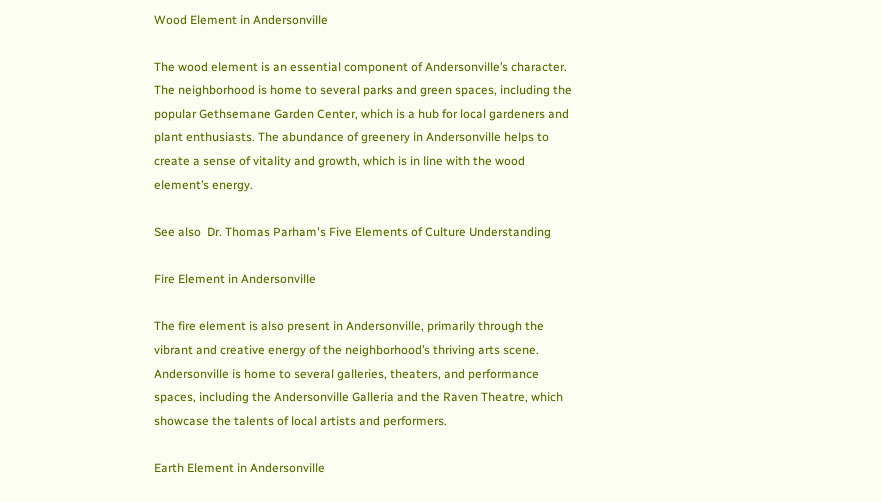Wood Element in Andersonville

The wood element is an essential component of Andersonville’s character. The neighborhood is home to several parks and green spaces, including the popular Gethsemane Garden Center, which is a hub for local gardeners and plant enthusiasts. The abundance of greenery in Andersonville helps to create a sense of vitality and growth, which is in line with the wood element’s energy.

See also  Dr. Thomas Parham's Five Elements of Culture Understanding

Fire Element in Andersonville

The fire element is also present in Andersonville, primarily through the vibrant and creative energy of the neighborhood’s thriving arts scene. Andersonville is home to several galleries, theaters, and performance spaces, including the Andersonville Galleria and the Raven Theatre, which showcase the talents of local artists and performers.

Earth Element in Andersonville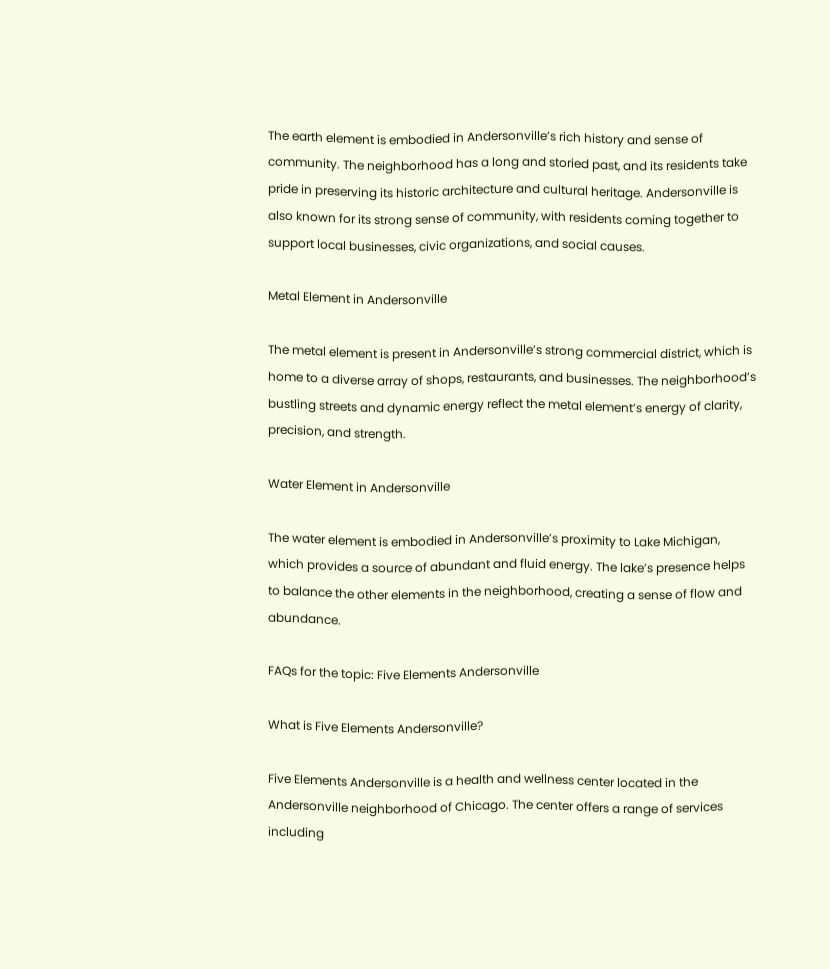The earth element is embodied in Andersonville’s rich history and sense of community. The neighborhood has a long and storied past, and its residents take pride in preserving its historic architecture and cultural heritage. Andersonville is also known for its strong sense of community, with residents coming together to support local businesses, civic organizations, and social causes.

Metal Element in Andersonville

The metal element is present in Andersonville’s strong commercial district, which is home to a diverse array of shops, restaurants, and businesses. The neighborhood’s bustling streets and dynamic energy reflect the metal element’s energy of clarity, precision, and strength.

Water Element in Andersonville

The water element is embodied in Andersonville’s proximity to Lake Michigan, which provides a source of abundant and fluid energy. The lake’s presence helps to balance the other elements in the neighborhood, creating a sense of flow and abundance.

FAQs for the topic: Five Elements Andersonville

What is Five Elements Andersonville?

Five Elements Andersonville is a health and wellness center located in the Andersonville neighborhood of Chicago. The center offers a range of services including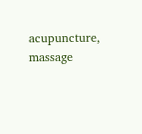acupuncture, massage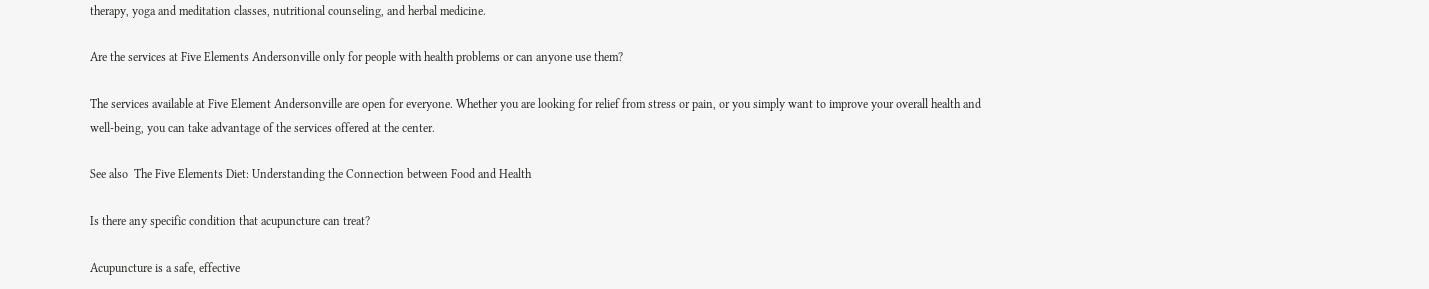therapy, yoga and meditation classes, nutritional counseling, and herbal medicine.

Are the services at Five Elements Andersonville only for people with health problems or can anyone use them?

The services available at Five Element Andersonville are open for everyone. Whether you are looking for relief from stress or pain, or you simply want to improve your overall health and well-being, you can take advantage of the services offered at the center.

See also  The Five Elements Diet: Understanding the Connection between Food and Health

Is there any specific condition that acupuncture can treat?

Acupuncture is a safe, effective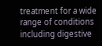treatment for a wide range of conditions including digestive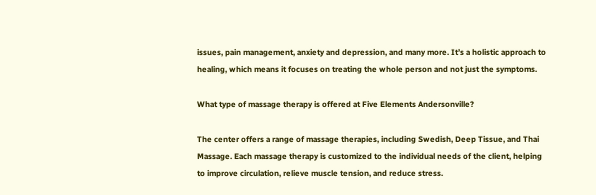issues, pain management, anxiety and depression, and many more. It’s a holistic approach to healing, which means it focuses on treating the whole person and not just the symptoms.

What type of massage therapy is offered at Five Elements Andersonville?

The center offers a range of massage therapies, including Swedish, Deep Tissue, and Thai Massage. Each massage therapy is customized to the individual needs of the client, helping to improve circulation, relieve muscle tension, and reduce stress.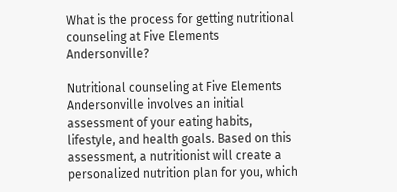What is the process for getting nutritional counseling at Five Elements Andersonville?

Nutritional counseling at Five Elements Andersonville involves an initial assessment of your eating habits, lifestyle, and health goals. Based on this assessment, a nutritionist will create a personalized nutrition plan for you, which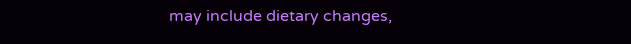may include dietary changes,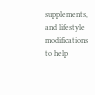supplements, and lifestyle modifications to help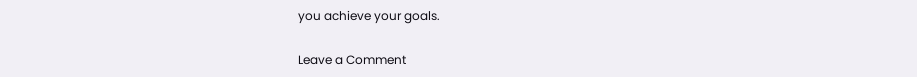you achieve your goals.

Leave a Comment